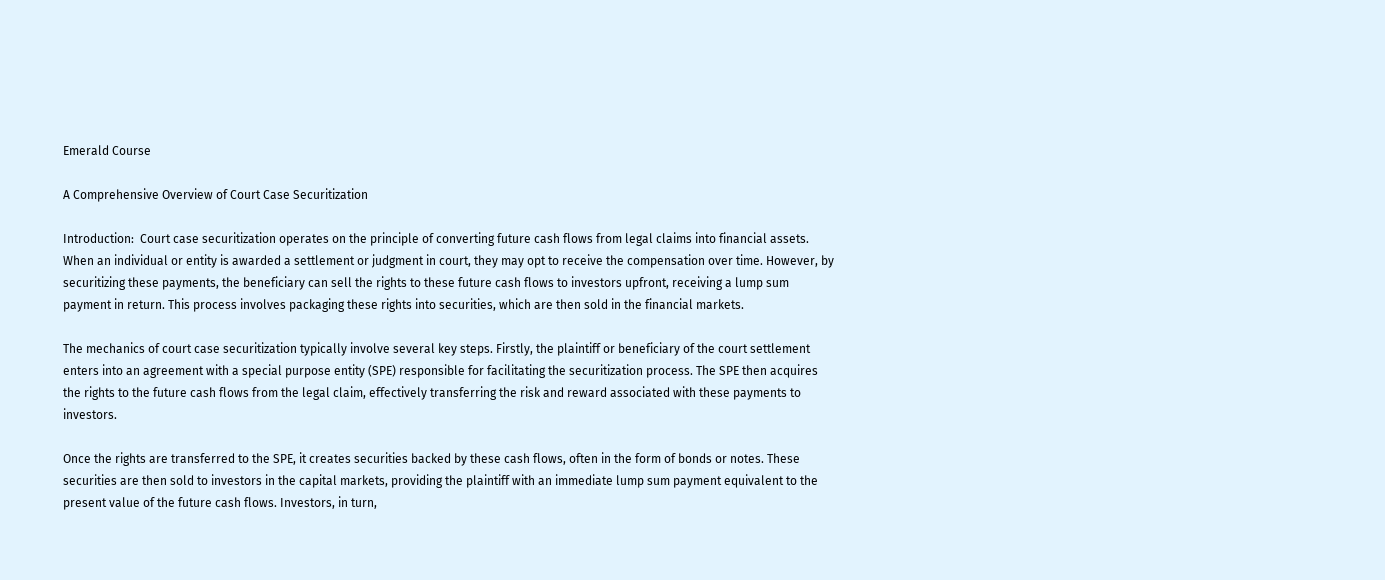Emerald Course

A Comprehensive Overview of Court Case Securitization

Introduction:  Court case securitization operates on the principle of converting future cash flows from legal claims into financial assets. When an individual or entity is awarded a settlement or judgment in court, they may opt to receive the compensation over time. However, by securitizing these payments, the beneficiary can sell the rights to these future cash flows to investors upfront, receiving a lump sum payment in return. This process involves packaging these rights into securities, which are then sold in the financial markets.

The mechanics of court case securitization typically involve several key steps. Firstly, the plaintiff or beneficiary of the court settlement enters into an agreement with a special purpose entity (SPE) responsible for facilitating the securitization process. The SPE then acquires the rights to the future cash flows from the legal claim, effectively transferring the risk and reward associated with these payments to investors.

Once the rights are transferred to the SPE, it creates securities backed by these cash flows, often in the form of bonds or notes. These securities are then sold to investors in the capital markets, providing the plaintiff with an immediate lump sum payment equivalent to the present value of the future cash flows. Investors, in turn,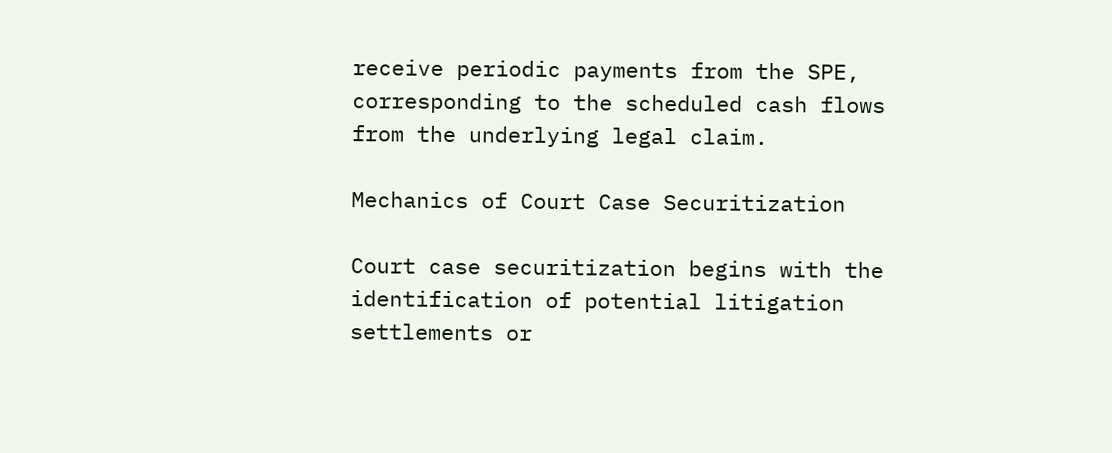receive periodic payments from the SPE, corresponding to the scheduled cash flows from the underlying legal claim.

Mechanics of Court Case Securitization

Court case securitization begins with the identification of potential litigation settlements or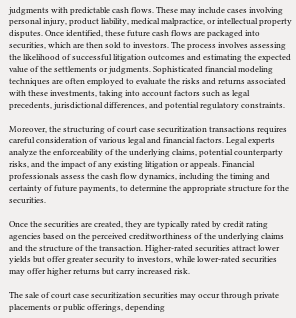judgments with predictable cash flows. These may include cases involving personal injury, product liability, medical malpractice, or intellectual property disputes. Once identified, these future cash flows are packaged into securities, which are then sold to investors. The process involves assessing the likelihood of successful litigation outcomes and estimating the expected value of the settlements or judgments. Sophisticated financial modeling techniques are often employed to evaluate the risks and returns associated with these investments, taking into account factors such as legal precedents, jurisdictional differences, and potential regulatory constraints.

Moreover, the structuring of court case securitization transactions requires careful consideration of various legal and financial factors. Legal experts analyze the enforceability of the underlying claims, potential counterparty risks, and the impact of any existing litigation or appeals. Financial professionals assess the cash flow dynamics, including the timing and certainty of future payments, to determine the appropriate structure for the securities.

Once the securities are created, they are typically rated by credit rating agencies based on the perceived creditworthiness of the underlying claims and the structure of the transaction. Higher-rated securities attract lower yields but offer greater security to investors, while lower-rated securities may offer higher returns but carry increased risk.

The sale of court case securitization securities may occur through private placements or public offerings, depending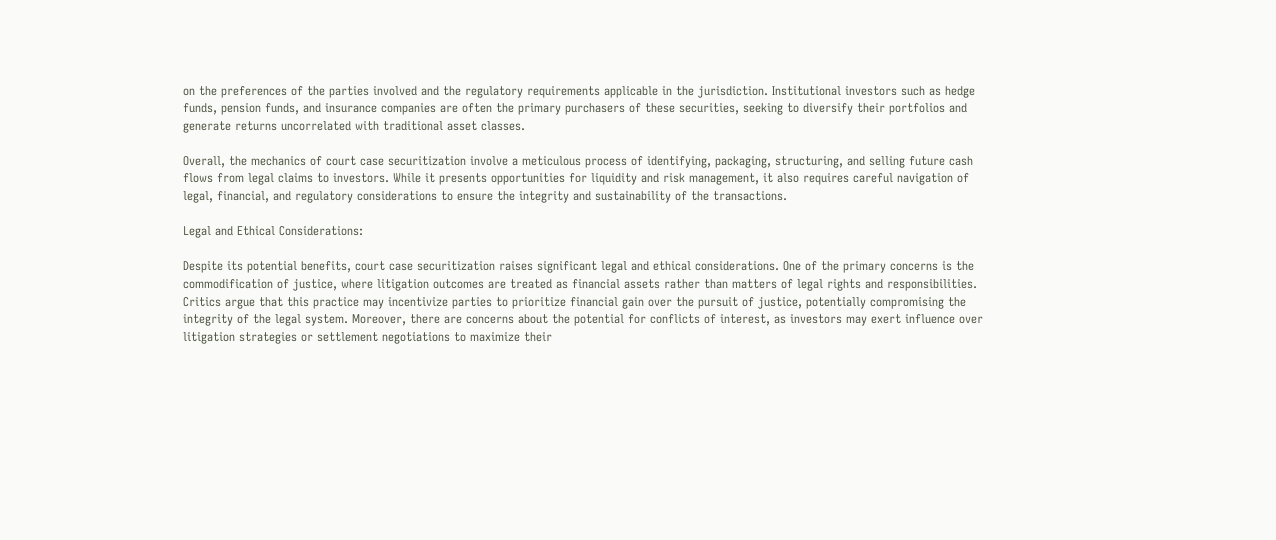on the preferences of the parties involved and the regulatory requirements applicable in the jurisdiction. Institutional investors such as hedge funds, pension funds, and insurance companies are often the primary purchasers of these securities, seeking to diversify their portfolios and generate returns uncorrelated with traditional asset classes.

Overall, the mechanics of court case securitization involve a meticulous process of identifying, packaging, structuring, and selling future cash flows from legal claims to investors. While it presents opportunities for liquidity and risk management, it also requires careful navigation of legal, financial, and regulatory considerations to ensure the integrity and sustainability of the transactions.

Legal and Ethical Considerations:

Despite its potential benefits, court case securitization raises significant legal and ethical considerations. One of the primary concerns is the commodification of justice, where litigation outcomes are treated as financial assets rather than matters of legal rights and responsibilities. Critics argue that this practice may incentivize parties to prioritize financial gain over the pursuit of justice, potentially compromising the integrity of the legal system. Moreover, there are concerns about the potential for conflicts of interest, as investors may exert influence over litigation strategies or settlement negotiations to maximize their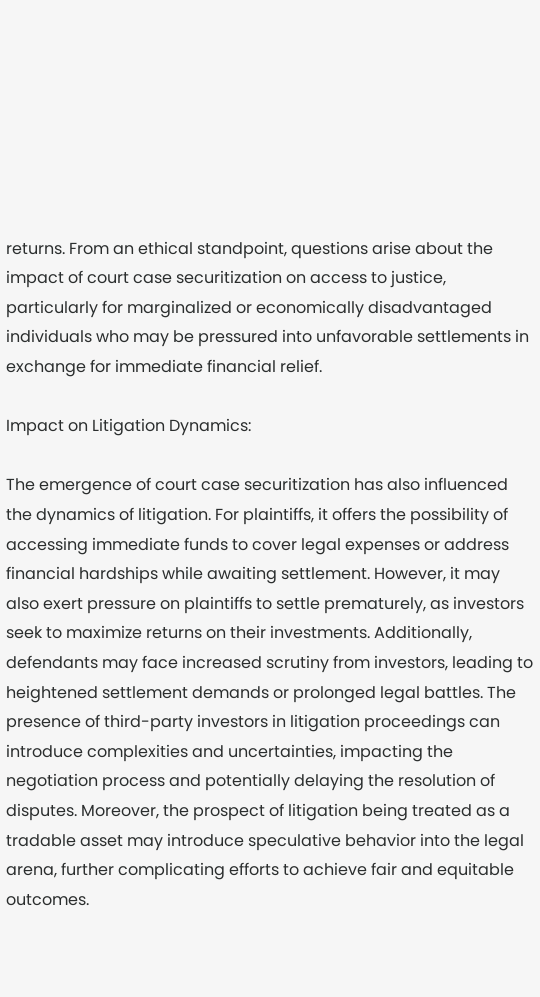returns. From an ethical standpoint, questions arise about the impact of court case securitization on access to justice, particularly for marginalized or economically disadvantaged individuals who may be pressured into unfavorable settlements in exchange for immediate financial relief.

Impact on Litigation Dynamics:

The emergence of court case securitization has also influenced the dynamics of litigation. For plaintiffs, it offers the possibility of accessing immediate funds to cover legal expenses or address financial hardships while awaiting settlement. However, it may also exert pressure on plaintiffs to settle prematurely, as investors seek to maximize returns on their investments. Additionally, defendants may face increased scrutiny from investors, leading to heightened settlement demands or prolonged legal battles. The presence of third-party investors in litigation proceedings can introduce complexities and uncertainties, impacting the negotiation process and potentially delaying the resolution of disputes. Moreover, the prospect of litigation being treated as a tradable asset may introduce speculative behavior into the legal arena, further complicating efforts to achieve fair and equitable outcomes.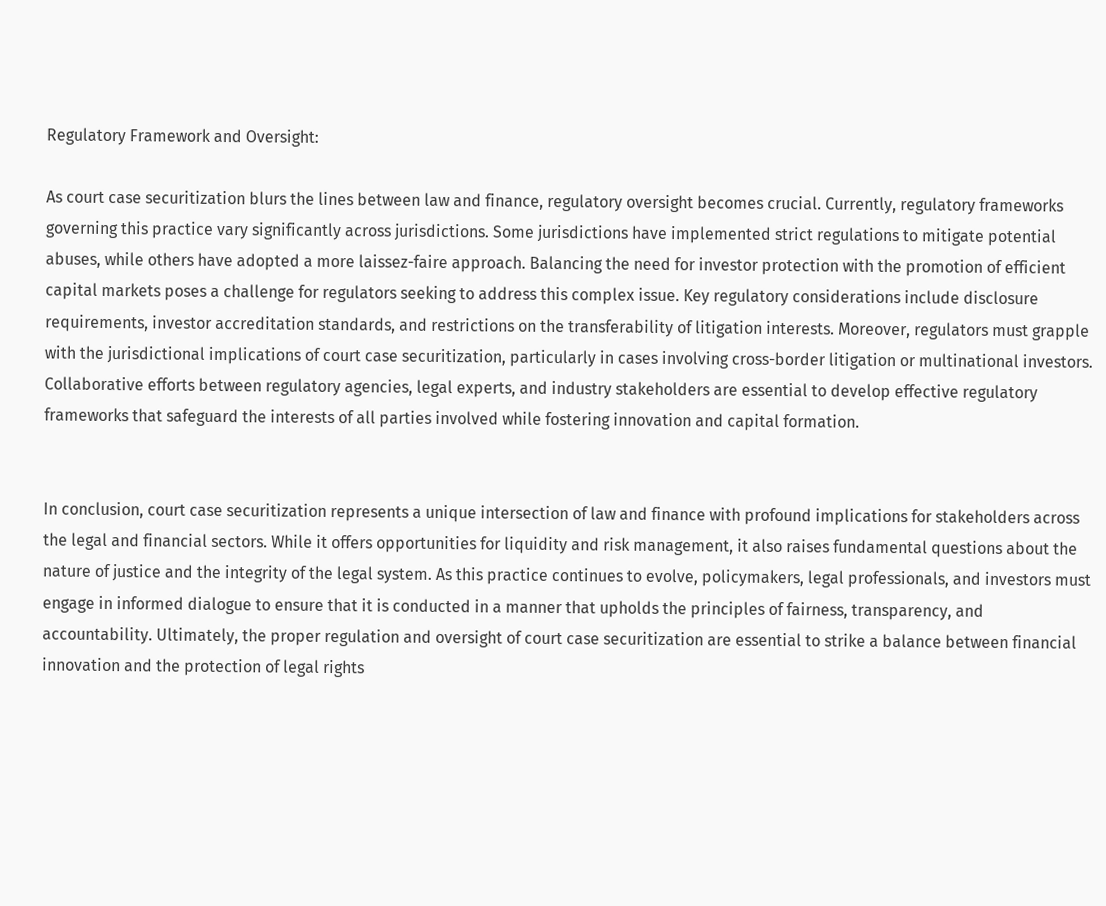Regulatory Framework and Oversight:

As court case securitization blurs the lines between law and finance, regulatory oversight becomes crucial. Currently, regulatory frameworks governing this practice vary significantly across jurisdictions. Some jurisdictions have implemented strict regulations to mitigate potential abuses, while others have adopted a more laissez-faire approach. Balancing the need for investor protection with the promotion of efficient capital markets poses a challenge for regulators seeking to address this complex issue. Key regulatory considerations include disclosure requirements, investor accreditation standards, and restrictions on the transferability of litigation interests. Moreover, regulators must grapple with the jurisdictional implications of court case securitization, particularly in cases involving cross-border litigation or multinational investors. Collaborative efforts between regulatory agencies, legal experts, and industry stakeholders are essential to develop effective regulatory frameworks that safeguard the interests of all parties involved while fostering innovation and capital formation.


In conclusion, court case securitization represents a unique intersection of law and finance with profound implications for stakeholders across the legal and financial sectors. While it offers opportunities for liquidity and risk management, it also raises fundamental questions about the nature of justice and the integrity of the legal system. As this practice continues to evolve, policymakers, legal professionals, and investors must engage in informed dialogue to ensure that it is conducted in a manner that upholds the principles of fairness, transparency, and accountability. Ultimately, the proper regulation and oversight of court case securitization are essential to strike a balance between financial innovation and the protection of legal rights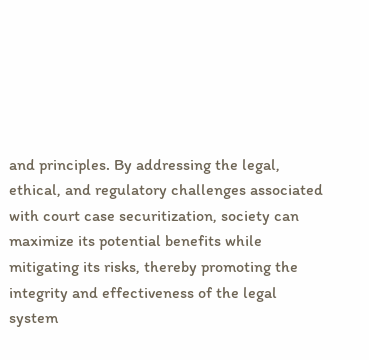and principles. By addressing the legal, ethical, and regulatory challenges associated with court case securitization, society can maximize its potential benefits while mitigating its risks, thereby promoting the integrity and effectiveness of the legal system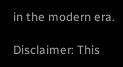in the modern era.

Disclaimer: This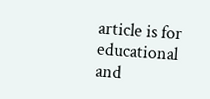article is for educational and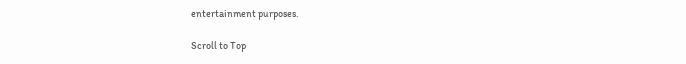entertainment purposes.

Scroll to Top